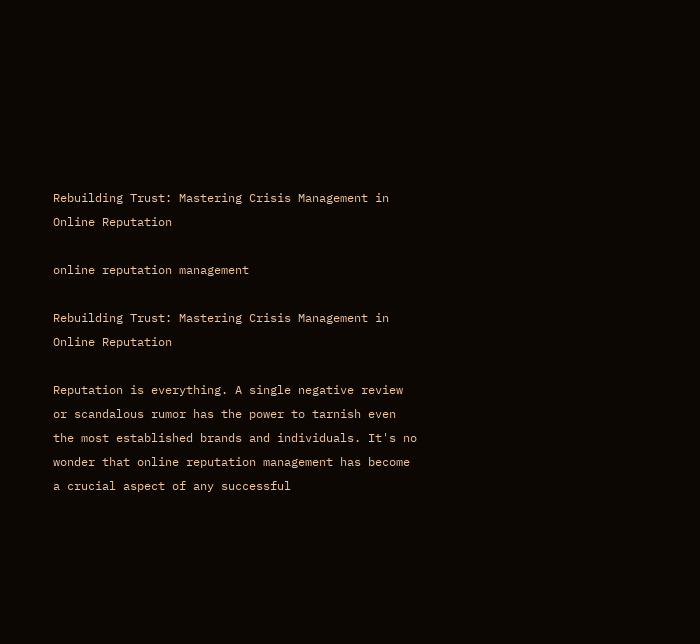Rebuilding Trust: Mastering Crisis Management in Online Reputation

online reputation management

Rebuilding Trust: Mastering Crisis Management in Online Reputation

Reputation is everything. A single negative review or scandalous rumor has the power to tarnish even the most established brands and individuals. It's no wonder that online reputation management has become a crucial aspect of any successful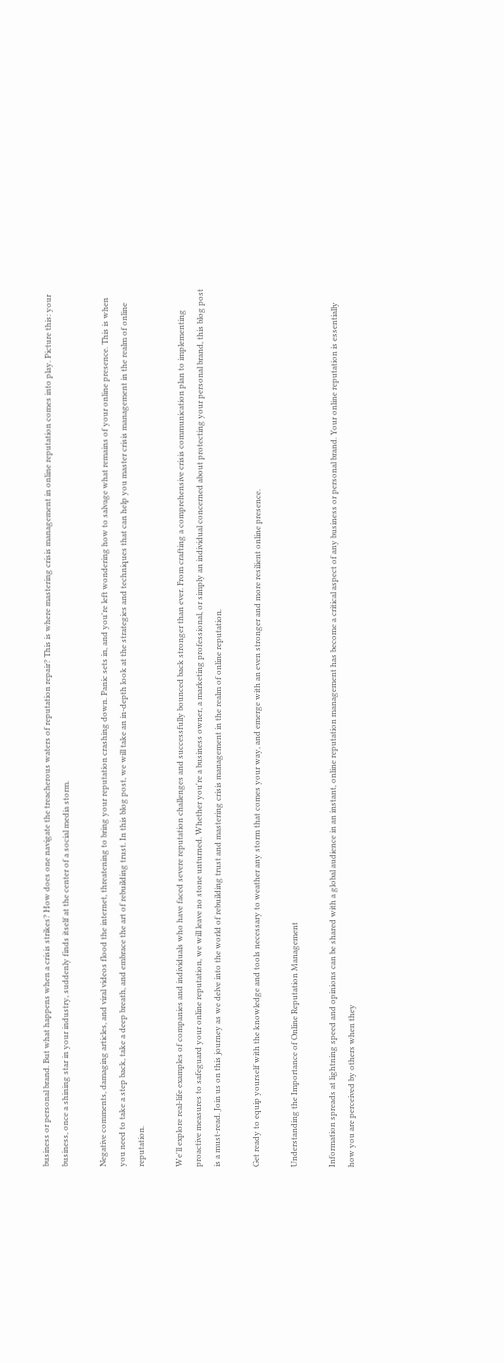business or personal brand. But what happens when a crisis strikes? How does one navigate the treacherous waters of reputation repair? This is where mastering crisis management in online reputation comes into play. Picture this: your business, once a shining star in your industry, suddenly finds itself at the center of a social media storm.

Negative comments, damaging articles, and viral videos flood the internet, threatening to bring your reputation crashing down. Panic sets in, and you're left wondering how to salvage what remains of your online presence. This is when you need to take a step back, take a deep breath, and embrace the art of rebuilding trust. In this blog post, we will take an in-depth look at the strategies and techniques that can help you master crisis management in the realm of online reputation.

We'll explore real-life examples of companies and individuals who have faced severe reputation challenges and successfully bounced back stronger than ever. From crafting a comprehensive crisis communication plan to implementing proactive measures to safeguard your online reputation, we will leave no stone unturned. Whether you're a business owner, a marketing professional, or simply an individual concerned about protecting your personal brand, this blog post is a must-read. Join us on this journey as we delve into the world of rebuilding trust and mastering crisis management in the realm of online reputation.

Get ready to equip yourself with the knowledge and tools necessary to weather any storm that comes your way, and emerge with an even stronger and more resilient online presence.

Understanding the Importance of Online Reputation Management

Information spreads at lightning speed and opinions can be shared with a global audience in an instant, online reputation management has become a critical aspect of any business or personal brand. Your online reputation is essentially how you are perceived by others when they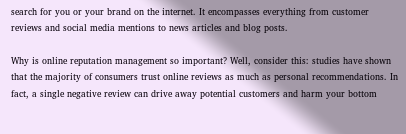search for you or your brand on the internet. It encompasses everything from customer reviews and social media mentions to news articles and blog posts.

Why is online reputation management so important? Well, consider this: studies have shown that the majority of consumers trust online reviews as much as personal recommendations. In fact, a single negative review can drive away potential customers and harm your bottom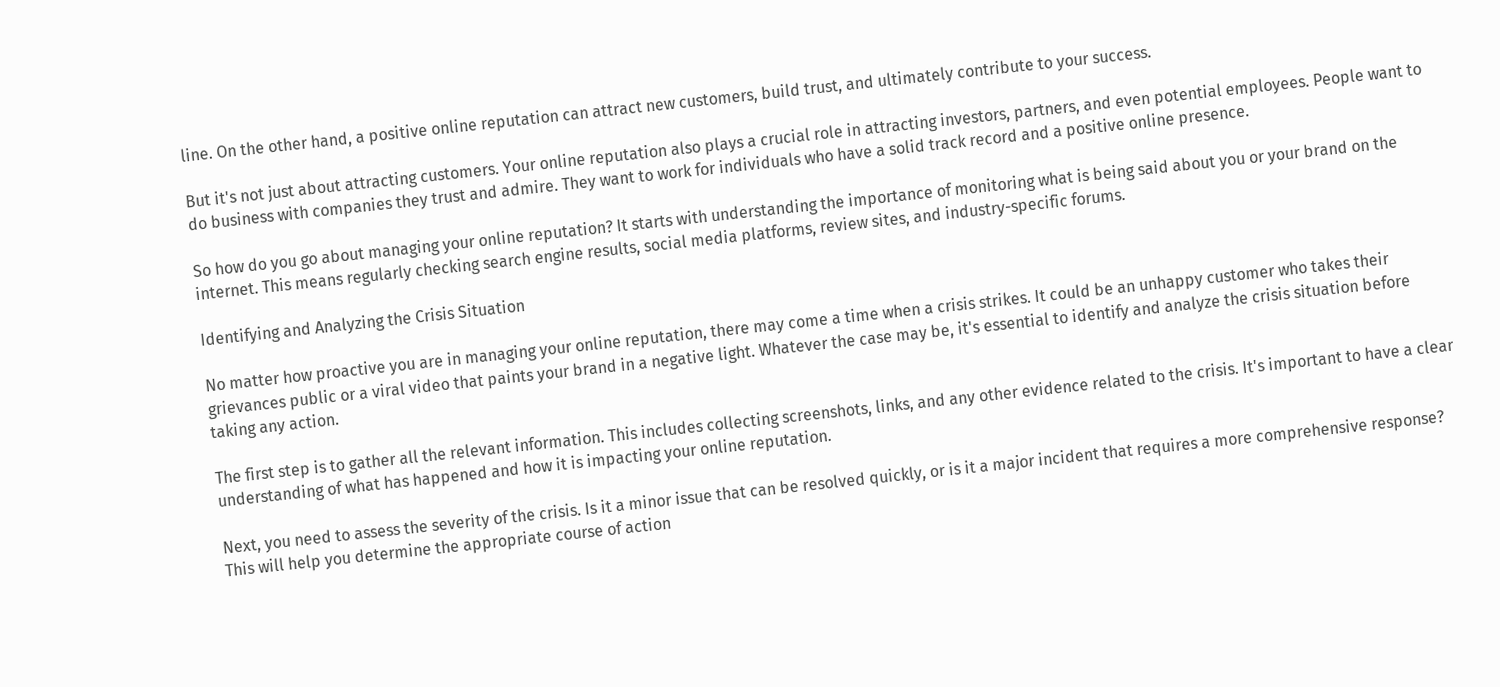line. On the other hand, a positive online reputation can attract new customers, build trust, and ultimately contribute to your success.

But it's not just about attracting customers. Your online reputation also plays a crucial role in attracting investors, partners, and even potential employees. People want to do business with companies they trust and admire. They want to work for individuals who have a solid track record and a positive online presence.

So how do you go about managing your online reputation? It starts with understanding the importance of monitoring what is being said about you or your brand on the internet. This means regularly checking search engine results, social media platforms, review sites, and industry-specific forums.

Identifying and Analyzing the Crisis Situation

No matter how proactive you are in managing your online reputation, there may come a time when a crisis strikes. It could be an unhappy customer who takes their grievances public or a viral video that paints your brand in a negative light. Whatever the case may be, it's essential to identify and analyze the crisis situation before taking any action.

The first step is to gather all the relevant information. This includes collecting screenshots, links, and any other evidence related to the crisis. It's important to have a clear understanding of what has happened and how it is impacting your online reputation.

Next, you need to assess the severity of the crisis. Is it a minor issue that can be resolved quickly, or is it a major incident that requires a more comprehensive response? This will help you determine the appropriate course of action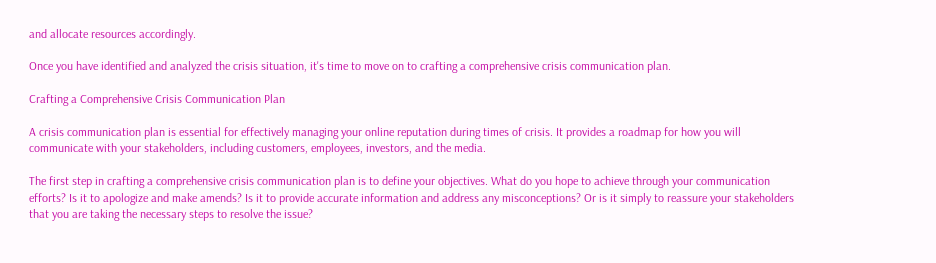and allocate resources accordingly.

Once you have identified and analyzed the crisis situation, it's time to move on to crafting a comprehensive crisis communication plan.

Crafting a Comprehensive Crisis Communication Plan

A crisis communication plan is essential for effectively managing your online reputation during times of crisis. It provides a roadmap for how you will communicate with your stakeholders, including customers, employees, investors, and the media.

The first step in crafting a comprehensive crisis communication plan is to define your objectives. What do you hope to achieve through your communication efforts? Is it to apologize and make amends? Is it to provide accurate information and address any misconceptions? Or is it simply to reassure your stakeholders that you are taking the necessary steps to resolve the issue?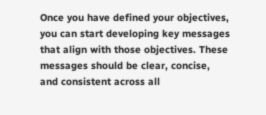Once you have defined your objectives, you can start developing key messages that align with those objectives. These messages should be clear, concise, and consistent across all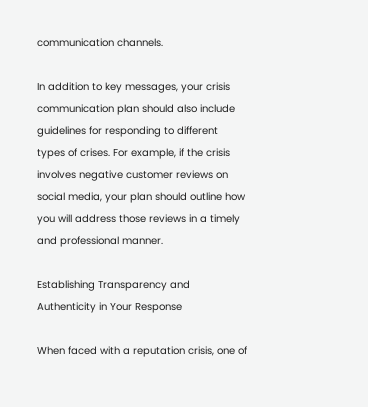communication channels.

In addition to key messages, your crisis communication plan should also include guidelines for responding to different types of crises. For example, if the crisis involves negative customer reviews on social media, your plan should outline how you will address those reviews in a timely and professional manner.

Establishing Transparency and Authenticity in Your Response

When faced with a reputation crisis, one of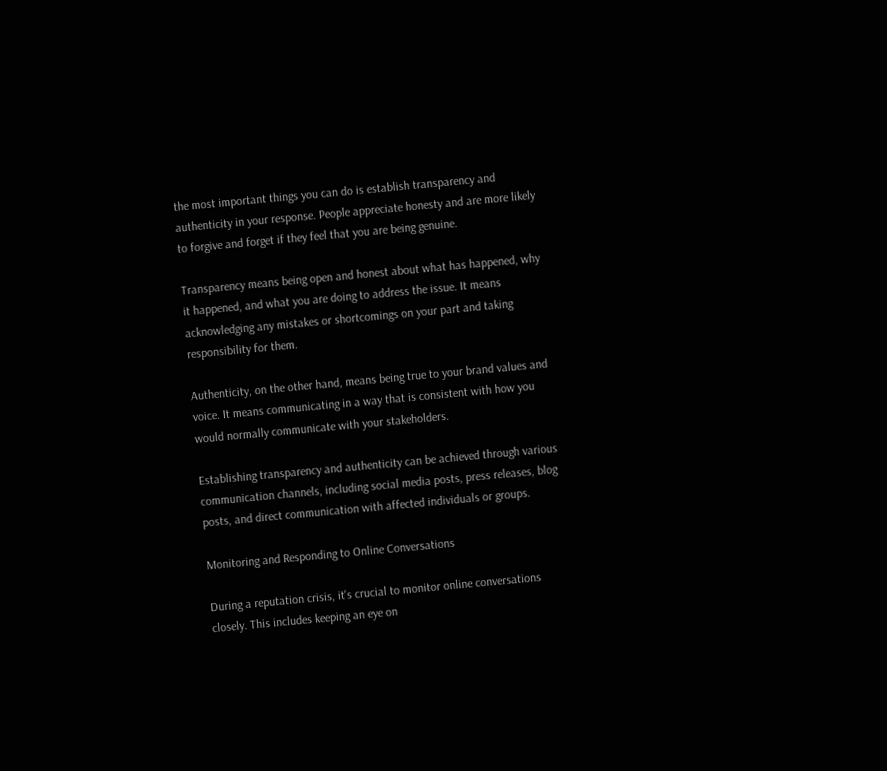the most important things you can do is establish transparency and authenticity in your response. People appreciate honesty and are more likely to forgive and forget if they feel that you are being genuine.

Transparency means being open and honest about what has happened, why it happened, and what you are doing to address the issue. It means acknowledging any mistakes or shortcomings on your part and taking responsibility for them.

Authenticity, on the other hand, means being true to your brand values and voice. It means communicating in a way that is consistent with how you would normally communicate with your stakeholders.

Establishing transparency and authenticity can be achieved through various communication channels, including social media posts, press releases, blog posts, and direct communication with affected individuals or groups.

Monitoring and Responding to Online Conversations

During a reputation crisis, it's crucial to monitor online conversations closely. This includes keeping an eye on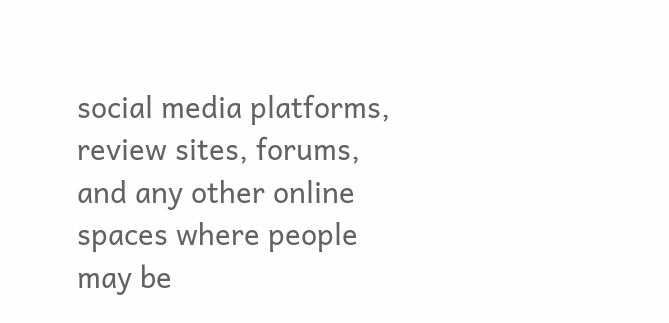social media platforms, review sites, forums, and any other online spaces where people may be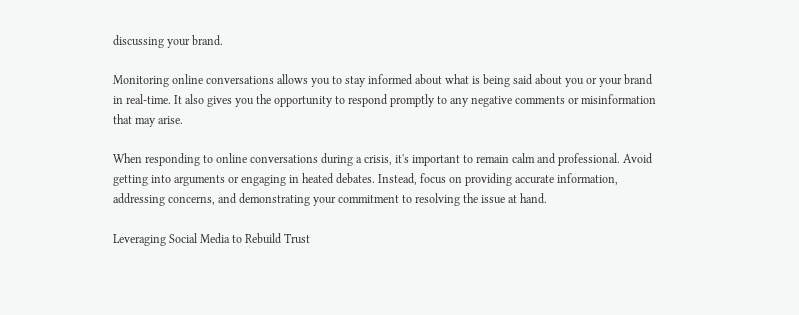discussing your brand.

Monitoring online conversations allows you to stay informed about what is being said about you or your brand in real-time. It also gives you the opportunity to respond promptly to any negative comments or misinformation that may arise.

When responding to online conversations during a crisis, it's important to remain calm and professional. Avoid getting into arguments or engaging in heated debates. Instead, focus on providing accurate information, addressing concerns, and demonstrating your commitment to resolving the issue at hand.

Leveraging Social Media to Rebuild Trust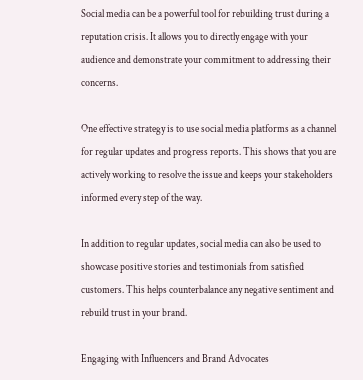Social media can be a powerful tool for rebuilding trust during a reputation crisis. It allows you to directly engage with your audience and demonstrate your commitment to addressing their concerns.

One effective strategy is to use social media platforms as a channel for regular updates and progress reports. This shows that you are actively working to resolve the issue and keeps your stakeholders informed every step of the way.

In addition to regular updates, social media can also be used to showcase positive stories and testimonials from satisfied customers. This helps counterbalance any negative sentiment and rebuild trust in your brand.

Engaging with Influencers and Brand Advocates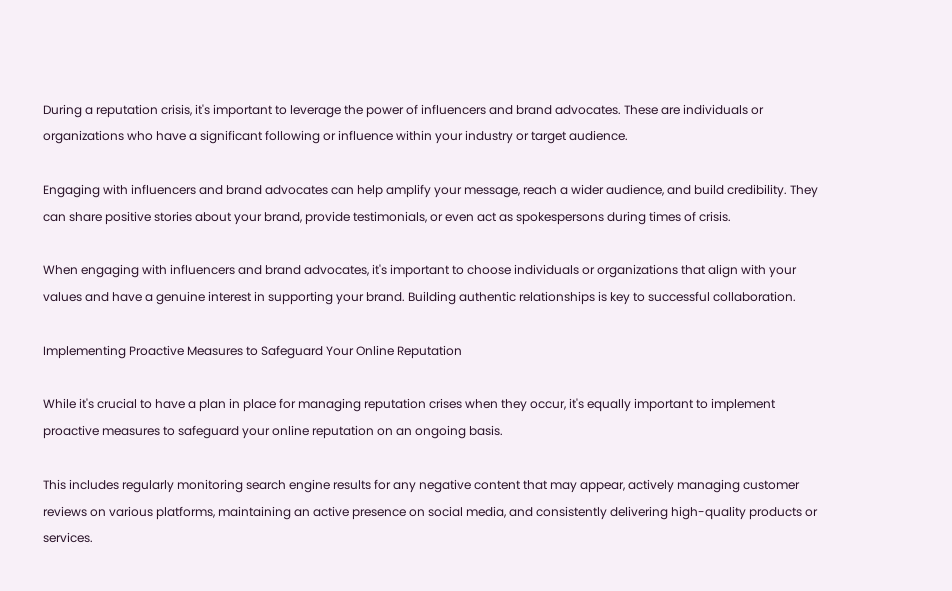During a reputation crisis, it's important to leverage the power of influencers and brand advocates. These are individuals or organizations who have a significant following or influence within your industry or target audience.

Engaging with influencers and brand advocates can help amplify your message, reach a wider audience, and build credibility. They can share positive stories about your brand, provide testimonials, or even act as spokespersons during times of crisis.

When engaging with influencers and brand advocates, it's important to choose individuals or organizations that align with your values and have a genuine interest in supporting your brand. Building authentic relationships is key to successful collaboration.

Implementing Proactive Measures to Safeguard Your Online Reputation

While it's crucial to have a plan in place for managing reputation crises when they occur, it's equally important to implement proactive measures to safeguard your online reputation on an ongoing basis.

This includes regularly monitoring search engine results for any negative content that may appear, actively managing customer reviews on various platforms, maintaining an active presence on social media, and consistently delivering high-quality products or services.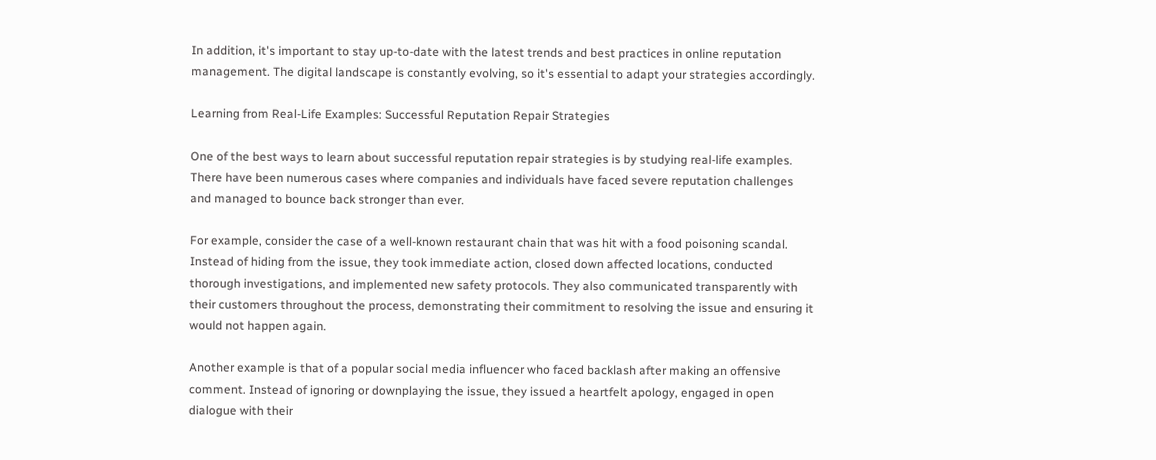In addition, it's important to stay up-to-date with the latest trends and best practices in online reputation management. The digital landscape is constantly evolving, so it's essential to adapt your strategies accordingly.

Learning from Real-Life Examples: Successful Reputation Repair Strategies

One of the best ways to learn about successful reputation repair strategies is by studying real-life examples. There have been numerous cases where companies and individuals have faced severe reputation challenges and managed to bounce back stronger than ever.

For example, consider the case of a well-known restaurant chain that was hit with a food poisoning scandal. Instead of hiding from the issue, they took immediate action, closed down affected locations, conducted thorough investigations, and implemented new safety protocols. They also communicated transparently with their customers throughout the process, demonstrating their commitment to resolving the issue and ensuring it would not happen again.

Another example is that of a popular social media influencer who faced backlash after making an offensive comment. Instead of ignoring or downplaying the issue, they issued a heartfelt apology, engaged in open dialogue with their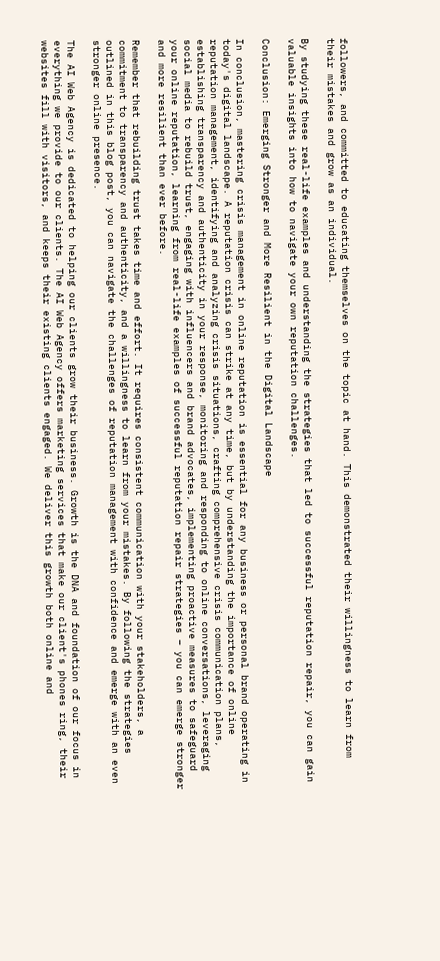followers, and committed to educating themselves on the topic at hand. This demonstrated their willingness to learn from their mistakes and grow as an individual.

By studying these real-life examples and understanding the strategies that led to successful reputation repair, you can gain valuable insights into how to navigate your own reputation challenges.

Conclusion: Emerging Stronger and More Resilient in the Digital Landscape

In conclusion, mastering crisis management in online reputation is essential for any business or personal brand operating in today's digital landscape. A reputation crisis can strike at any time, but by understanding the importance of online reputation management, identifying and analyzing crisis situations, crafting comprehensive crisis communication plans, establishing transparency and authenticity in your response, monitoring and responding to online conversations, leveraging social media to rebuild trust, engaging with influencers and brand advocates, implementing proactive measures to safeguard your online reputation, learning from real-life examples of successful reputation repair strategies – you can emerge stronger and more resilient than ever before.

Remember that rebuilding trust takes time and effort. It requires consistent communication with your stakeholders, a commitment to transparency and authenticity, and a willingness to learn from your mistakes. By following the strategies outlined in this blog post, you can navigate the challenges of reputation management with confidence and emerge with an even stronger online presence.

The AI Web Agency is dedicated to helping our clients grow their business. Growth is the DNA and foundation of our focus in everything we provide to our clients. The AI Web Agency offers marketing services that make our client's phones ring, their websites fill with visitors, and keeps their existing clients engaged. We deliver this growth both online and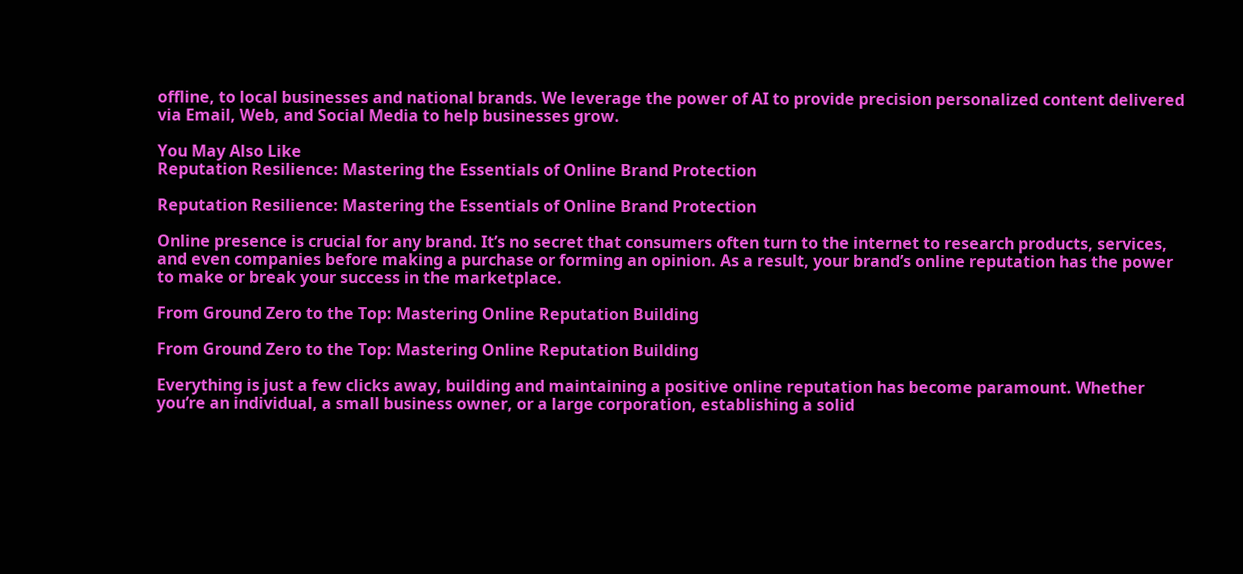offline, to local businesses and national brands. We leverage the power of AI to provide precision personalized content delivered via Email, Web, and Social Media to help businesses grow.

You May Also Like
Reputation Resilience: Mastering the Essentials of Online Brand Protection

Reputation Resilience: Mastering the Essentials of Online Brand Protection

Online presence is crucial for any brand. It’s no secret that consumers often turn to the internet to research products, services, and even companies before making a purchase or forming an opinion. As a result, your brand’s online reputation has the power to make or break your success in the marketplace.

From Ground Zero to the Top: Mastering Online Reputation Building

From Ground Zero to the Top: Mastering Online Reputation Building

Everything is just a few clicks away, building and maintaining a positive online reputation has become paramount. Whether you’re an individual, a small business owner, or a large corporation, establishing a solid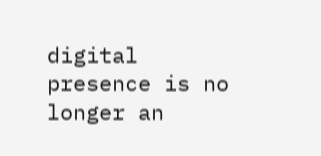digital presence is no longer an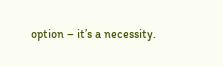option – it’s a necessity.